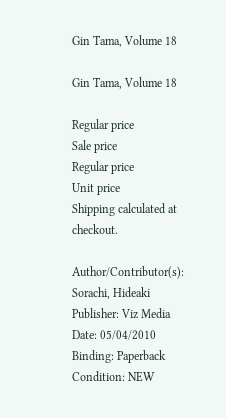Gin Tama, Volume 18

Gin Tama, Volume 18

Regular price
Sale price
Regular price
Unit price
Shipping calculated at checkout.

Author/Contributor(s): Sorachi, Hideaki
Publisher: Viz Media
Date: 05/04/2010
Binding: Paperback
Condition: NEW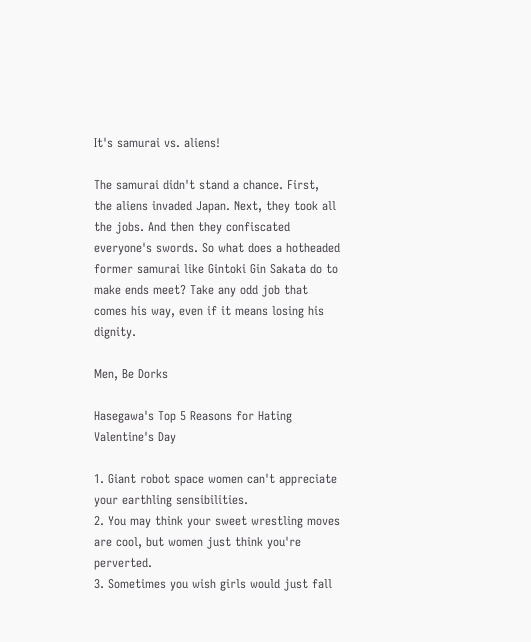It's samurai vs. aliens!

The samurai didn't stand a chance. First, the aliens invaded Japan. Next, they took all the jobs. And then they confiscated everyone's swords. So what does a hotheaded former samurai like Gintoki Gin Sakata do to make ends meet? Take any odd job that comes his way, even if it means losing his dignity.

Men, Be Dorks

Hasegawa's Top 5 Reasons for Hating Valentine's Day

1. Giant robot space women can't appreciate your earthling sensibilities.
2. You may think your sweet wrestling moves are cool, but women just think you're perverted.
3. Sometimes you wish girls would just fall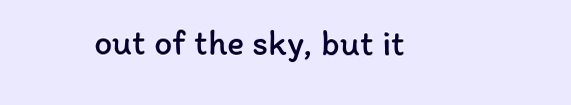out of the sky, but it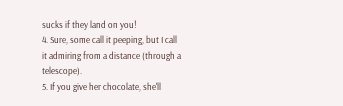sucks if they land on you!
4. Sure, some call it peeping, but I call it admiring from a distance (through a telescope).
5. If you give her chocolate, she'll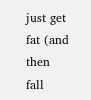just get fat (and then fall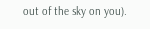out of the sky on you).